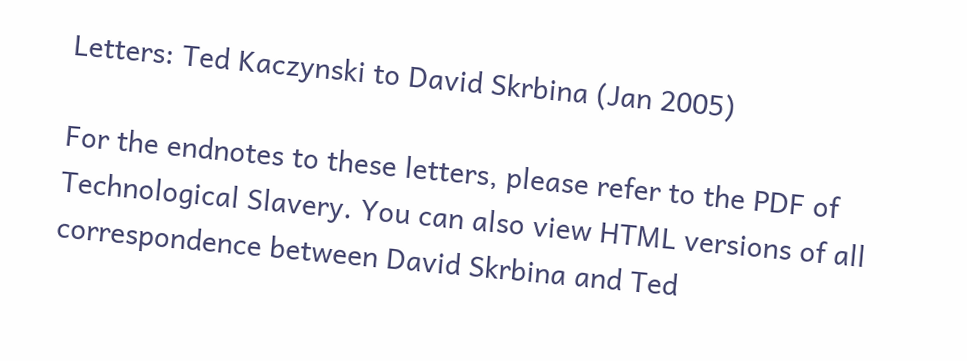Letters: Ted Kaczynski to David Skrbina (Jan 2005)

For the endnotes to these letters, please refer to the PDF of Technological Slavery. You can also view HTML versions of all correspondence between David Skrbina and Ted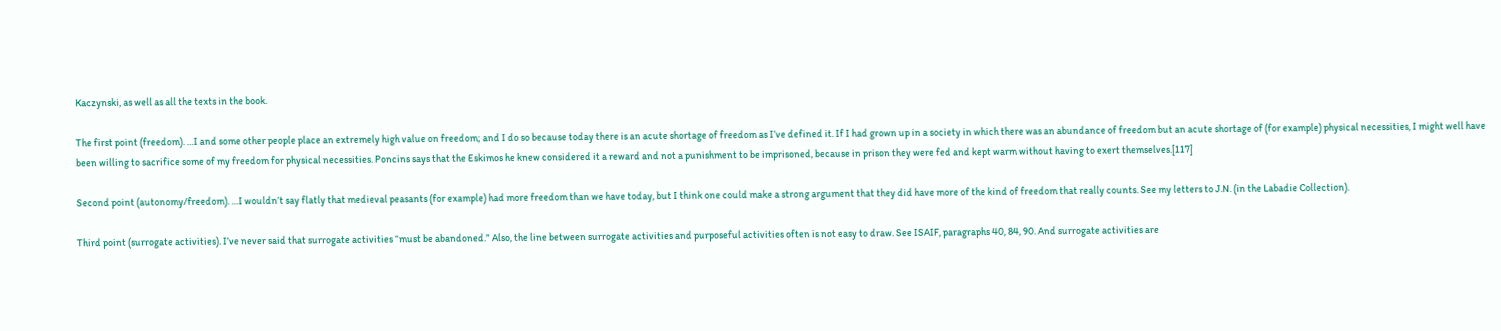Kaczynski, as well as all the texts in the book.

The first point (freedom). …I and some other people place an extremely high value on freedom; and I do so because today there is an acute shortage of freedom as I’ve defined it. If I had grown up in a society in which there was an abundance of freedom but an acute shortage of (for example) physical necessities, I might well have been willing to sacrifice some of my freedom for physical necessities. Poncins says that the Eskimos he knew considered it a reward and not a punishment to be imprisoned, because in prison they were fed and kept warm without having to exert themselves.[117]

Second point (autonomy/freedom). …I wouldn’t say flatly that medieval peasants (for example) had more freedom than we have today, but I think one could make a strong argument that they did have more of the kind of freedom that really counts. See my letters to J.N. (in the Labadie Collection).

Third point (surrogate activities). I’ve never said that surrogate activities “must be abandoned.” Also, the line between surrogate activities and purposeful activities often is not easy to draw. See ISAIF, paragraphs 40, 84, 90. And surrogate activities are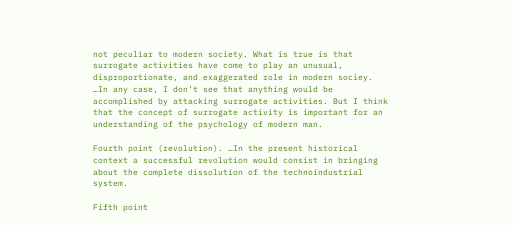not peculiar to modern society. What is true is that surrogate activities have come to play an unusual, disproportionate, and exaggerated role in modern sociey. …In any case, I don’t see that anything would be accomplished by attacking surrogate activities. But I think that the concept of surrogate activity is important for an understanding of the psychology of modern man.

Fourth point (revolution). …In the present historical context a successful revolution would consist in bringing about the complete dissolution of the technoindustrial system.

Fifth point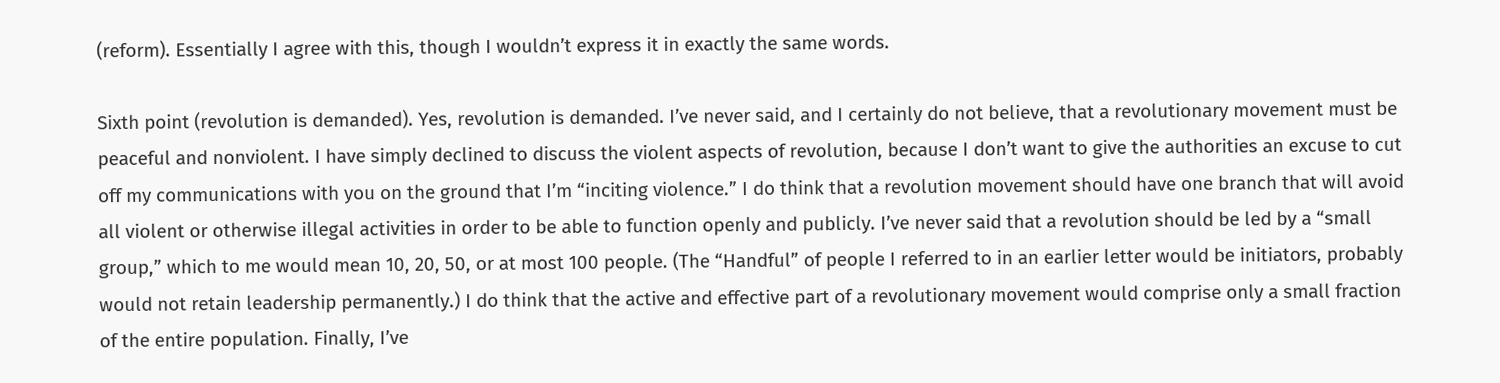(reform). Essentially I agree with this, though I wouldn’t express it in exactly the same words.

Sixth point (revolution is demanded). Yes, revolution is demanded. I’ve never said, and I certainly do not believe, that a revolutionary movement must be peaceful and nonviolent. I have simply declined to discuss the violent aspects of revolution, because I don’t want to give the authorities an excuse to cut off my communications with you on the ground that I’m “inciting violence.” I do think that a revolution movement should have one branch that will avoid all violent or otherwise illegal activities in order to be able to function openly and publicly. I’ve never said that a revolution should be led by a “small group,” which to me would mean 10, 20, 50, or at most 100 people. (The “Handful” of people I referred to in an earlier letter would be initiators, probably would not retain leadership permanently.) I do think that the active and effective part of a revolutionary movement would comprise only a small fraction of the entire population. Finally, I’ve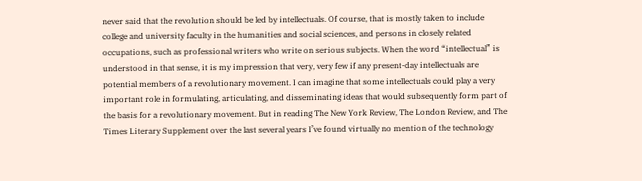never said that the revolution should be led by intellectuals. Of course, that is mostly taken to include college and university faculty in the humanities and social sciences, and persons in closely related occupations, such as professional writers who write on serious subjects. When the word “intellectual” is understood in that sense, it is my impression that very, very few if any present-day intellectuals are potential members of a revolutionary movement. I can imagine that some intellectuals could play a very important role in formulating, articulating, and disseminating ideas that would subsequently form part of the basis for a revolutionary movement. But in reading The New York Review, The London Review, and The Times Literary Supplement over the last several years I’ve found virtually no mention of the technology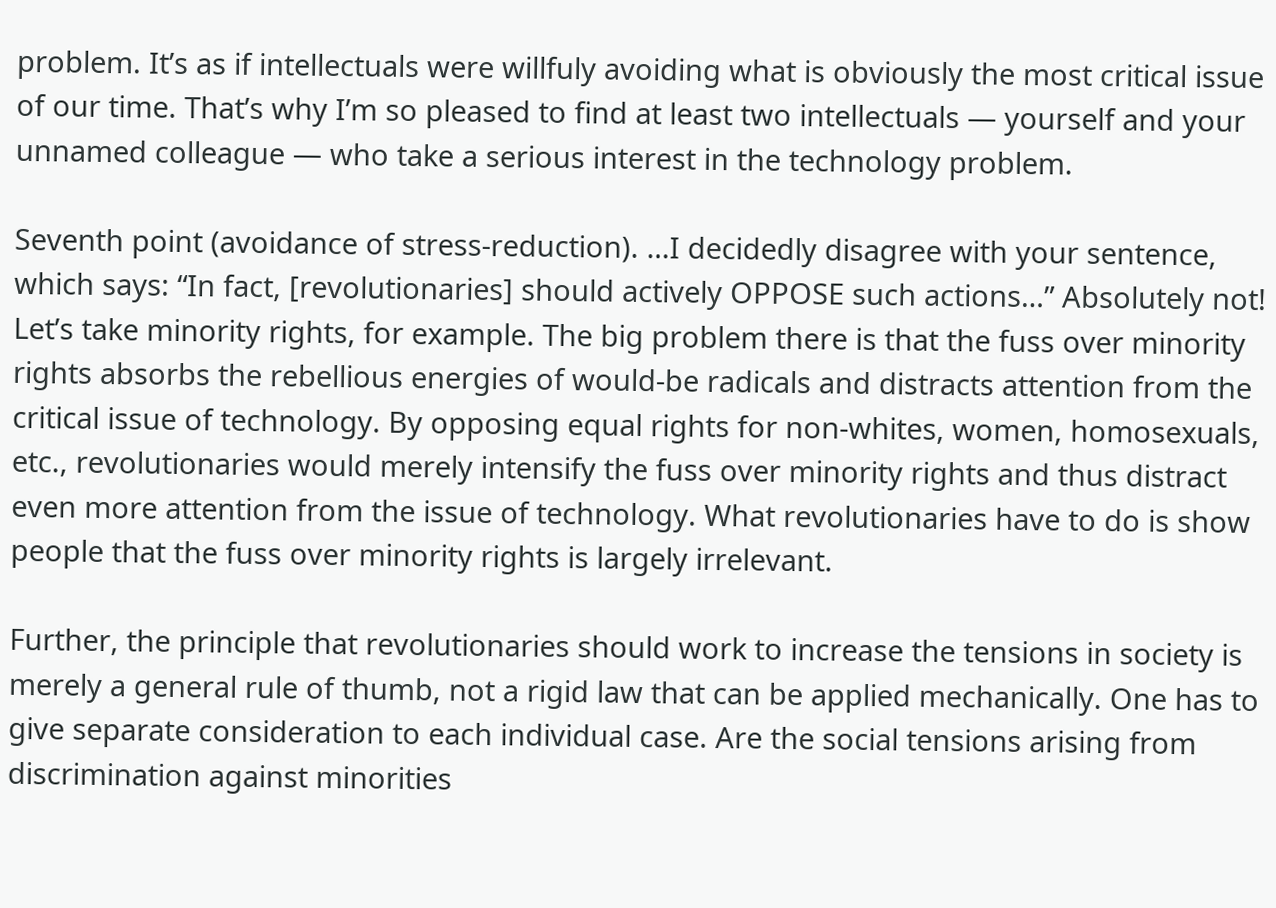problem. It’s as if intellectuals were willfuly avoiding what is obviously the most critical issue of our time. That’s why I’m so pleased to find at least two intellectuals — yourself and your unnamed colleague — who take a serious interest in the technology problem.

Seventh point (avoidance of stress-reduction). …I decidedly disagree with your sentence, which says: “In fact, [revolutionaries] should actively OPPOSE such actions…” Absolutely not! Let’s take minority rights, for example. The big problem there is that the fuss over minority rights absorbs the rebellious energies of would-be radicals and distracts attention from the critical issue of technology. By opposing equal rights for non-whites, women, homosexuals, etc., revolutionaries would merely intensify the fuss over minority rights and thus distract even more attention from the issue of technology. What revolutionaries have to do is show people that the fuss over minority rights is largely irrelevant.

Further, the principle that revolutionaries should work to increase the tensions in society is merely a general rule of thumb, not a rigid law that can be applied mechanically. One has to give separate consideration to each individual case. Are the social tensions arising from discrimination against minorities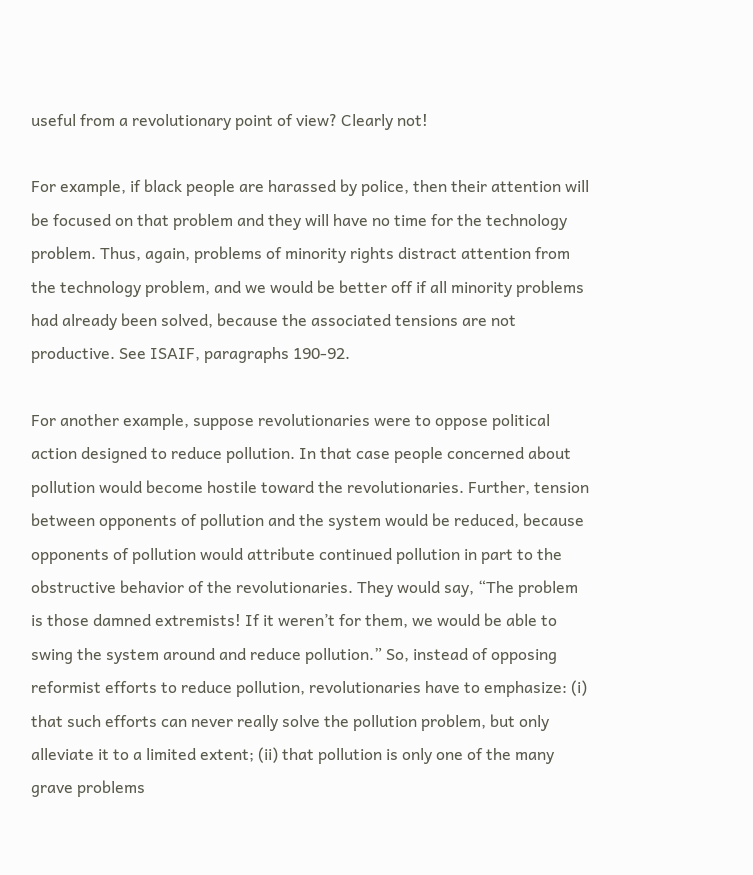useful from a revolutionary point of view? Clearly not!

For example, if black people are harassed by police, then their attention will be focused on that problem and they will have no time for the technology problem. Thus, again, problems of minority rights distract attention from the technology problem, and we would be better off if all minority problems had already been solved, because the associated tensions are not productive. See ISAIF, paragraphs 190-92.

For another example, suppose revolutionaries were to oppose political action designed to reduce pollution. In that case people concerned about pollution would become hostile toward the revolutionaries. Further, tension between opponents of pollution and the system would be reduced, because opponents of pollution would attribute continued pollution in part to the obstructive behavior of the revolutionaries. They would say, “The problem is those damned extremists! If it weren’t for them, we would be able to swing the system around and reduce pollution.” So, instead of opposing reformist efforts to reduce pollution, revolutionaries have to emphasize: (i) that such efforts can never really solve the pollution problem, but only alleviate it to a limited extent; (ii) that pollution is only one of the many grave problems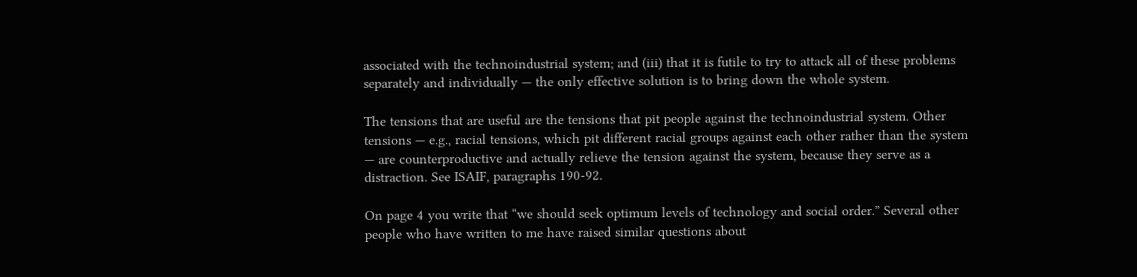associated with the technoindustrial system; and (iii) that it is futile to try to attack all of these problems separately and individually — the only effective solution is to bring down the whole system.

The tensions that are useful are the tensions that pit people against the technoindustrial system. Other tensions — e.g., racial tensions, which pit different racial groups against each other rather than the system — are counterproductive and actually relieve the tension against the system, because they serve as a distraction. See ISAIF, paragraphs 190-92.

On page 4 you write that “we should seek optimum levels of technology and social order.” Several other people who have written to me have raised similar questions about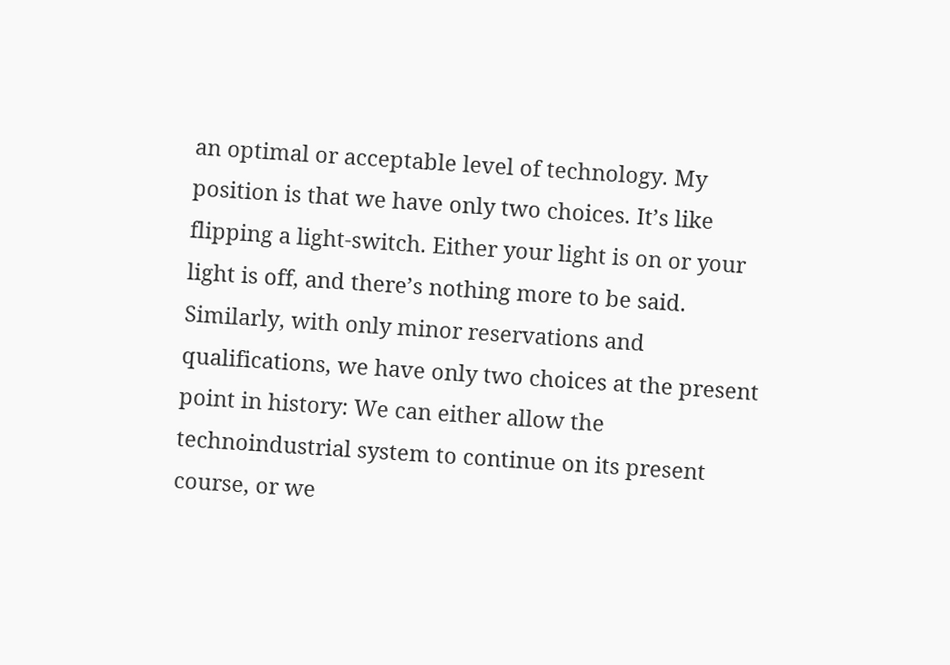an optimal or acceptable level of technology. My position is that we have only two choices. It’s like flipping a light-switch. Either your light is on or your light is off, and there’s nothing more to be said. Similarly, with only minor reservations and qualifications, we have only two choices at the present point in history: We can either allow the technoindustrial system to continue on its present course, or we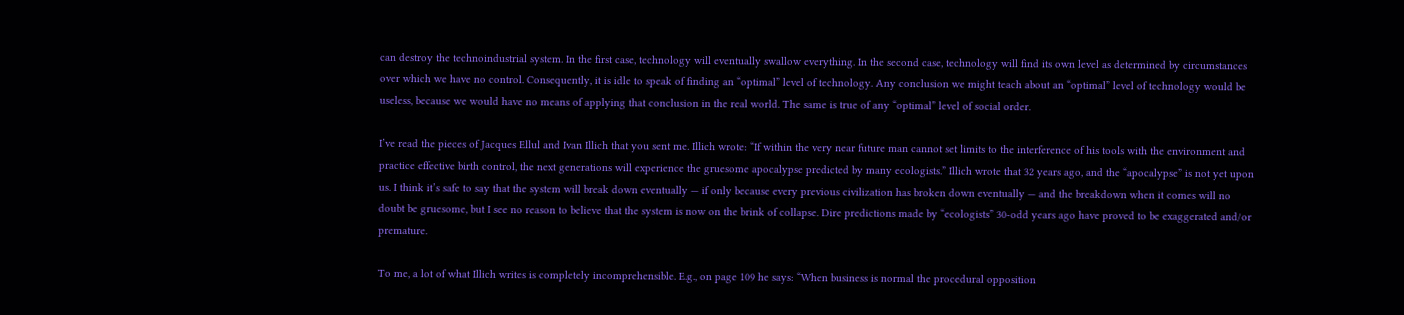can destroy the technoindustrial system. In the first case, technology will eventually swallow everything. In the second case, technology will find its own level as determined by circumstances over which we have no control. Consequently, it is idle to speak of finding an “optimal” level of technology. Any conclusion we might teach about an “optimal” level of technology would be useless, because we would have no means of applying that conclusion in the real world. The same is true of any “optimal” level of social order.

I’ve read the pieces of Jacques Ellul and Ivan Illich that you sent me. Illich wrote: “If within the very near future man cannot set limits to the interference of his tools with the environment and practice effective birth control, the next generations will experience the gruesome apocalypse predicted by many ecologists.” Illich wrote that 32 years ago, and the “apocalypse” is not yet upon us. I think it’s safe to say that the system will break down eventually — if only because every previous civilization has broken down eventually — and the breakdown when it comes will no doubt be gruesome, but I see no reason to believe that the system is now on the brink of collapse. Dire predictions made by “ecologists” 30-odd years ago have proved to be exaggerated and/or premature.

To me, a lot of what Illich writes is completely incomprehensible. E.g., on page 109 he says: “When business is normal the procedural opposition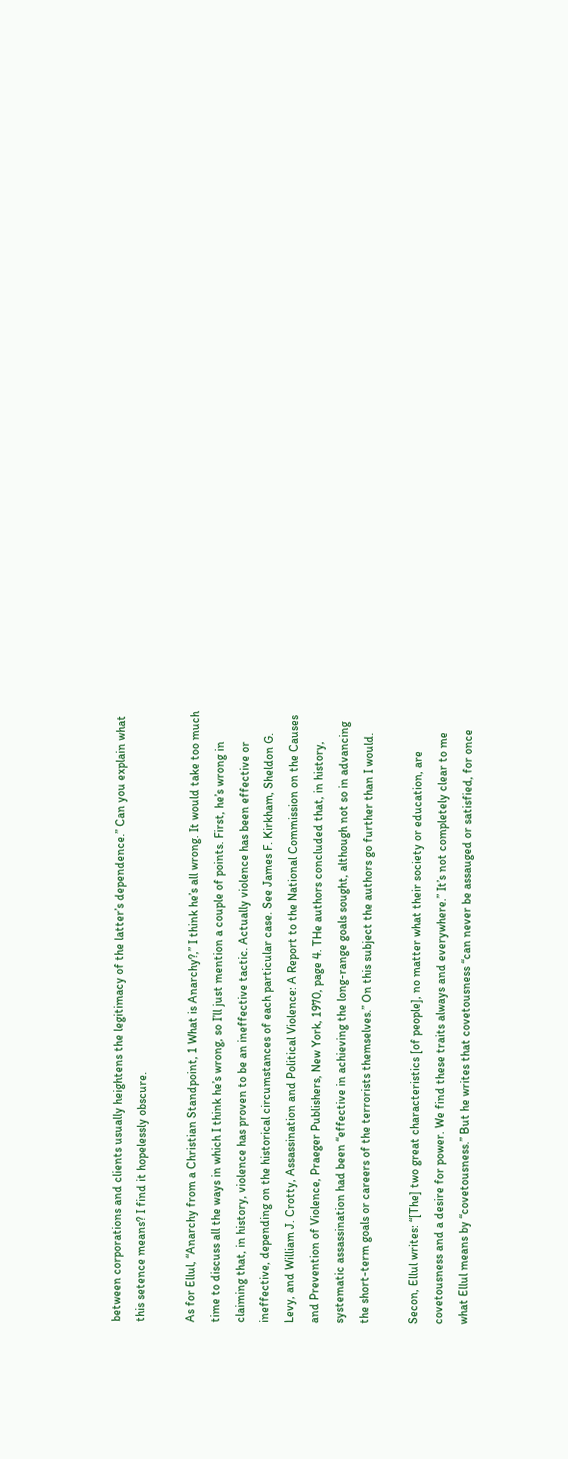between corporations and clients usually heightens the legitimacy of the latter’s dependence.” Can you explain what this setence means? I find it hopelessly obscure.

As for Ellul, “Anarchy from a Christian Standpoint, 1 What is Anarchy?,” I think he’s all wrong. It would take too much time to discuss all the ways in which I think he’s wrong, so I’ll just mention a couple of points. First, he’s wrong in claiming that, in history, violence has proven to be an ineffective tactic. Actually violence has been effective or ineffective, depending on the historical circumstances of each particular case. See James F. Kirkham, Sheldon G. Levy, and William J. Crotty, Assassination and Political Violence: A Report to the National Commission on the Causes and Prevention of Violence, Praeger Publishers, New York, 1970, page 4. THe authors concluded that, in history, systematic assassination had been “effective in achieving the long-range goals sought, although not so in advancing the short-term goals or careers of the terrorists themselves.” On this subject the authors go further than I would.

Secon, Ellul writes: “[The] two great characteristics [of people], no matter what their society or education, are covetousness and a desire for power. We find these traits always and everywhere.” It’s not completely clear to me what Ellul means by “covetousness.” But he writes that covetousness “can never be assauged or satisfied, for once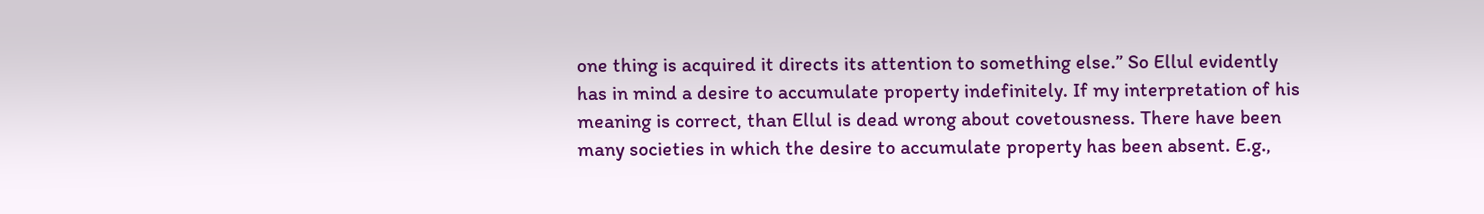one thing is acquired it directs its attention to something else.” So Ellul evidently has in mind a desire to accumulate property indefinitely. If my interpretation of his meaning is correct, than Ellul is dead wrong about covetousness. There have been many societies in which the desire to accumulate property has been absent. E.g.,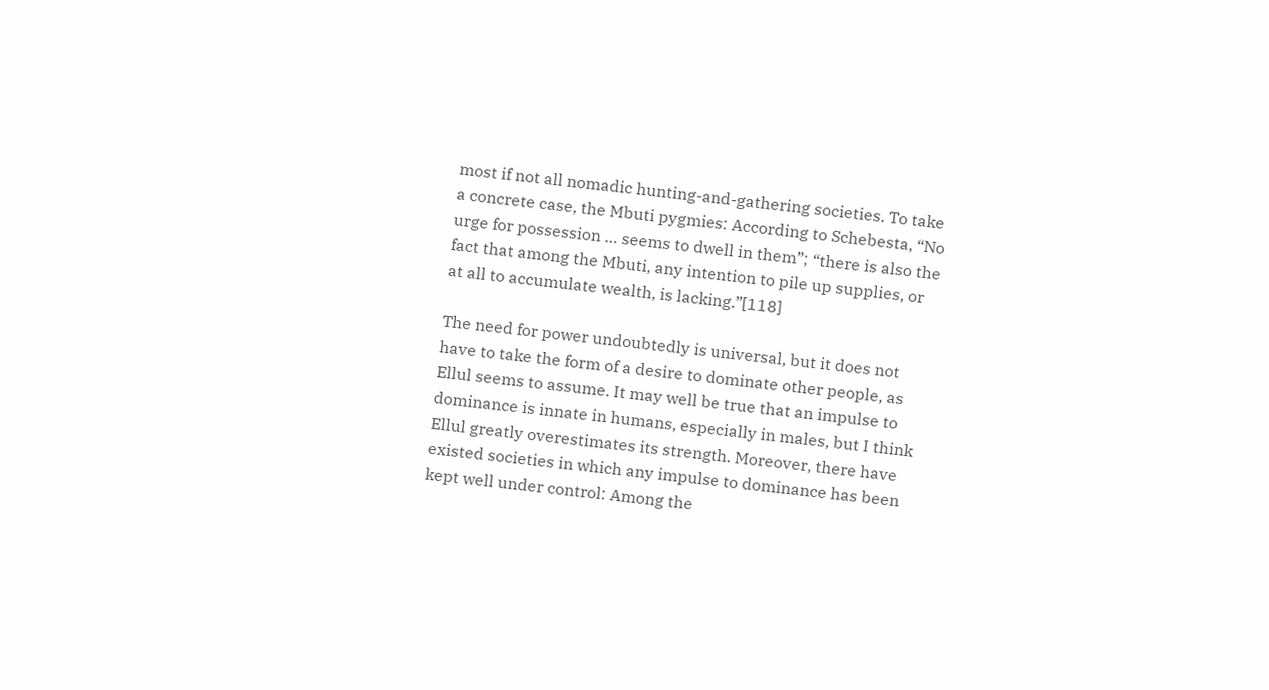most if not all nomadic hunting-and-gathering societies. To take a concrete case, the Mbuti pygmies: According to Schebesta, “No urge for possession … seems to dwell in them”; “there is also the fact that among the Mbuti, any intention to pile up supplies, or at all to accumulate wealth, is lacking.”[118]

The need for power undoubtedly is universal, but it does not have to take the form of a desire to dominate other people, as Ellul seems to assume. It may well be true that an impulse to dominance is innate in humans, especially in males, but I think Ellul greatly overestimates its strength. Moreover, there have existed societies in which any impulse to dominance has been kept well under control: Among the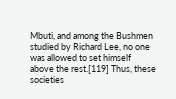Mbuti, and among the Bushmen studied by Richard Lee, no one was allowed to set himself above the rest.[119] Thus, these societies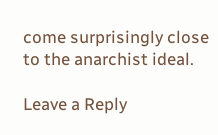come surprisingly close to the anarchist ideal.

Leave a Reply